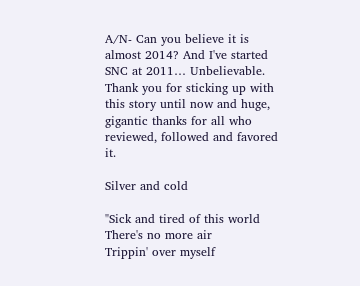A/N- Can you believe it is almost 2014? And I've started SNC at 2011… Unbelievable. Thank you for sticking up with this story until now and huge, gigantic thanks for all who reviewed, followed and favored it.

Silver and cold

"Sick and tired of this world
There's no more air
Trippin' over myself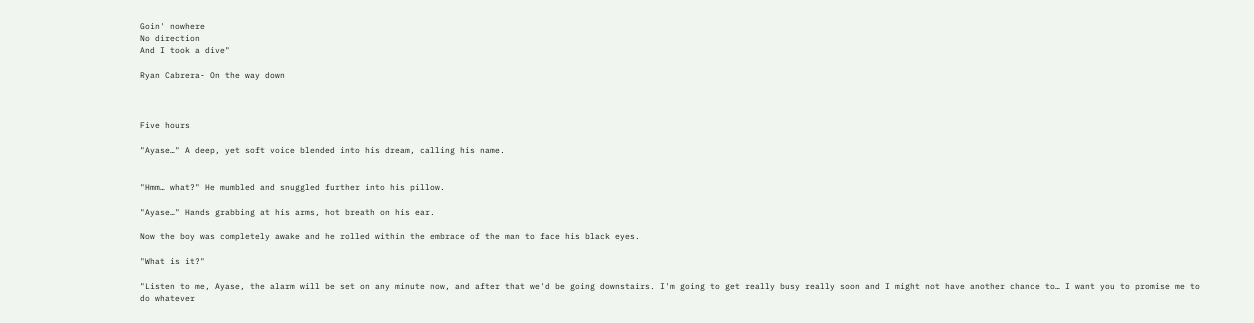Goin' nowhere
No direction
And I took a dive"

Ryan Cabrera- On the way down



Five hours

"Ayase…" A deep, yet soft voice blended into his dream, calling his name.


"Hmm… what?" He mumbled and snuggled further into his pillow.

"Ayase…" Hands grabbing at his arms, hot breath on his ear.

Now the boy was completely awake and he rolled within the embrace of the man to face his black eyes.

"What is it?"

"Listen to me, Ayase, the alarm will be set on any minute now, and after that we'd be going downstairs. I'm going to get really busy really soon and I might not have another chance to… I want you to promise me to do whatever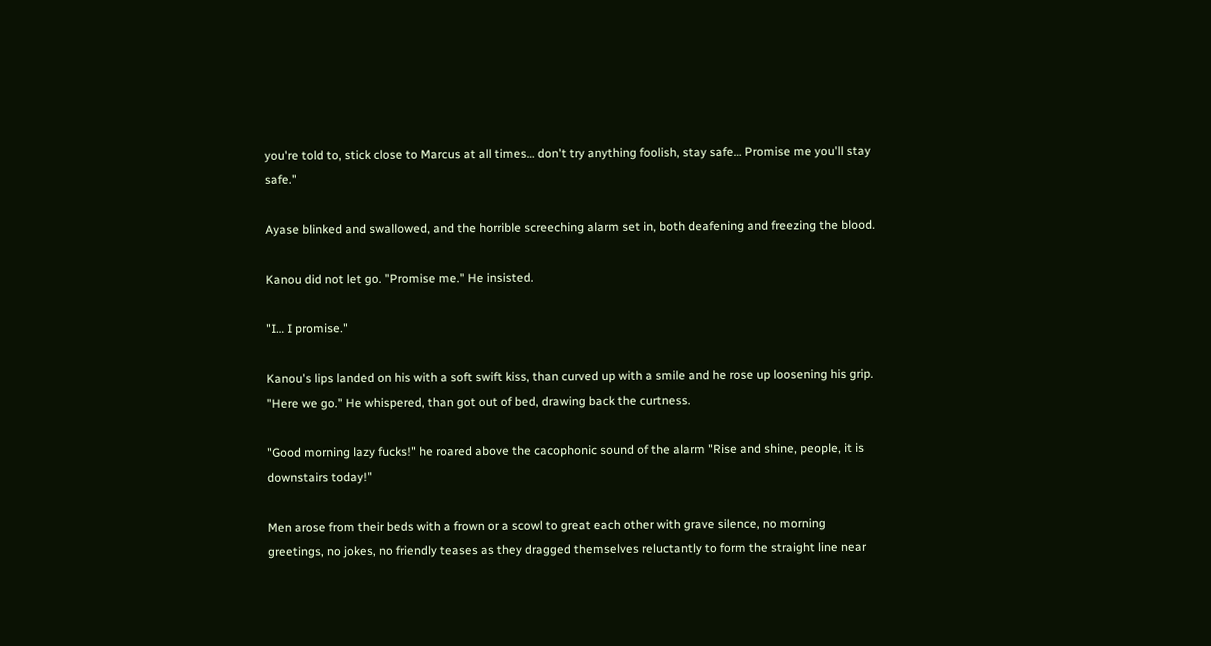you're told to, stick close to Marcus at all times… don't try anything foolish, stay safe… Promise me you'll stay safe."

Ayase blinked and swallowed, and the horrible screeching alarm set in, both deafening and freezing the blood.

Kanou did not let go. "Promise me." He insisted.

"I… I promise."

Kanou's lips landed on his with a soft swift kiss, than curved up with a smile and he rose up loosening his grip. "Here we go." He whispered, than got out of bed, drawing back the curtness.

"Good morning lazy fucks!" he roared above the cacophonic sound of the alarm "Rise and shine, people, it is downstairs today!"

Men arose from their beds with a frown or a scowl to great each other with grave silence, no morning greetings, no jokes, no friendly teases as they dragged themselves reluctantly to form the straight line near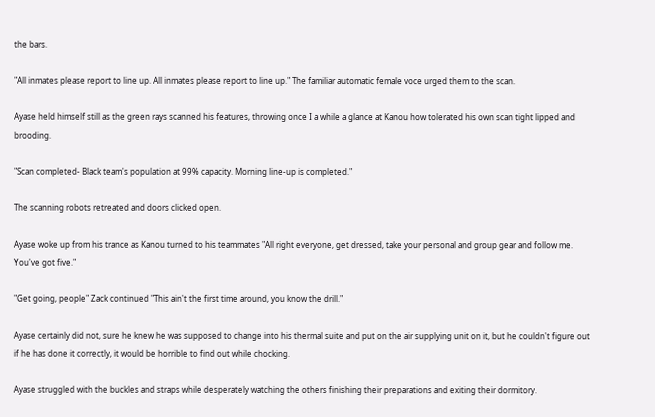the bars.

"All inmates please report to line up. All inmates please report to line up." The familiar automatic female voce urged them to the scan.

Ayase held himself still as the green rays scanned his features, throwing once I a while a glance at Kanou how tolerated his own scan tight lipped and brooding.

"Scan completed- Black team's population at 99% capacity. Morning line-up is completed."

The scanning robots retreated and doors clicked open.

Ayase woke up from his trance as Kanou turned to his teammates "All right everyone, get dressed, take your personal and group gear and follow me. You've got five."

"Get going, people" Zack continued "This ain't the first time around, you know the drill."

Ayase certainly did not, sure he knew he was supposed to change into his thermal suite and put on the air supplying unit on it, but he couldn't figure out if he has done it correctly, it would be horrible to find out while chocking.

Ayase struggled with the buckles and straps while desperately watching the others finishing their preparations and exiting their dormitory.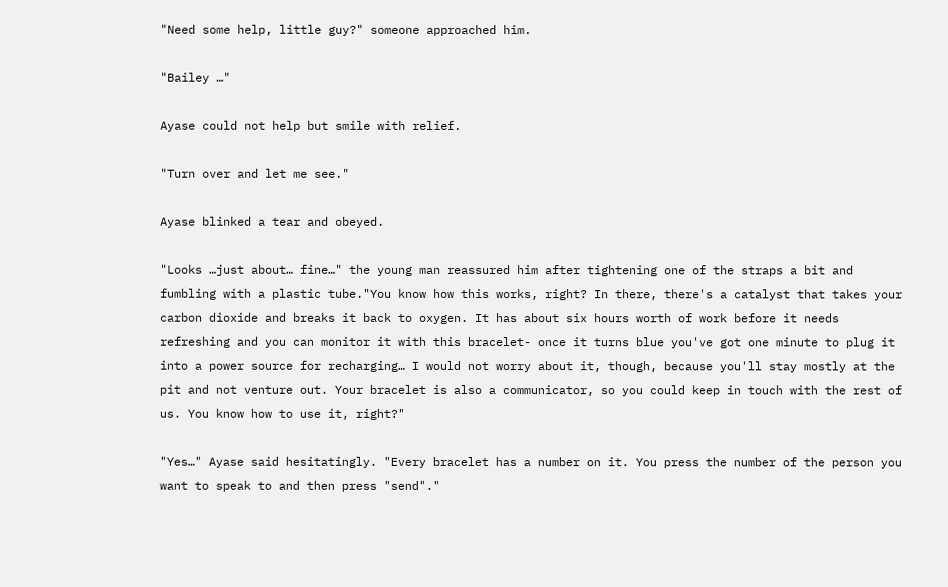"Need some help, little guy?" someone approached him.

"Bailey …"

Ayase could not help but smile with relief.

"Turn over and let me see."

Ayase blinked a tear and obeyed.

"Looks …just about… fine…" the young man reassured him after tightening one of the straps a bit and fumbling with a plastic tube."You know how this works, right? In there, there's a catalyst that takes your carbon dioxide and breaks it back to oxygen. It has about six hours worth of work before it needs refreshing and you can monitor it with this bracelet- once it turns blue you've got one minute to plug it into a power source for recharging… I would not worry about it, though, because you'll stay mostly at the pit and not venture out. Your bracelet is also a communicator, so you could keep in touch with the rest of us. You know how to use it, right?"

"Yes…" Ayase said hesitatingly. "Every bracelet has a number on it. You press the number of the person you want to speak to and then press "send"."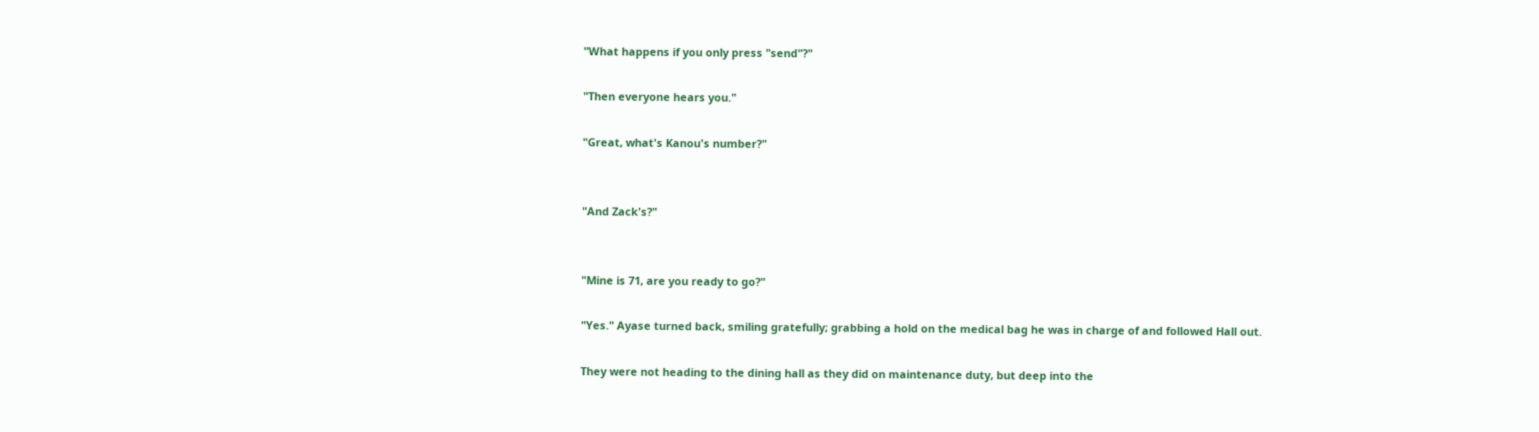"What happens if you only press "send"?"

"Then everyone hears you."

"Great, what's Kanou's number?"


"And Zack's?"


"Mine is 71, are you ready to go?"

"Yes." Ayase turned back, smiling gratefully; grabbing a hold on the medical bag he was in charge of and followed Hall out.

They were not heading to the dining hall as they did on maintenance duty, but deep into the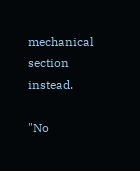mechanical section instead.

"No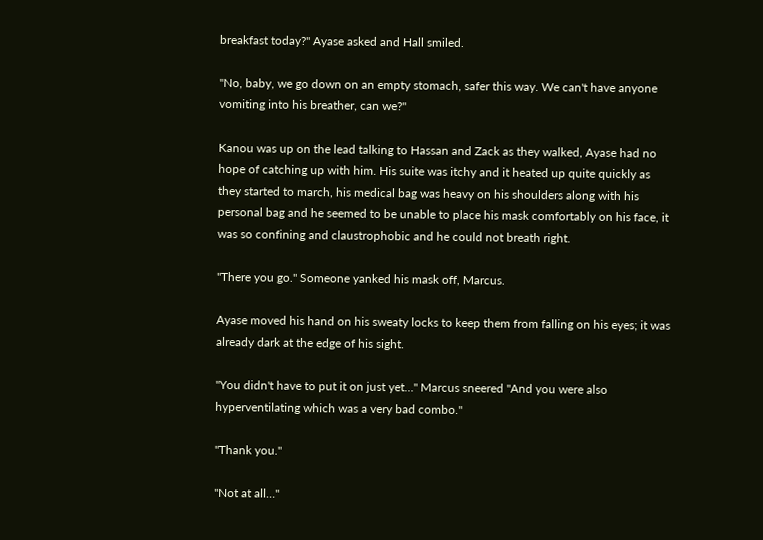breakfast today?" Ayase asked and Hall smiled.

"No, baby, we go down on an empty stomach, safer this way. We can't have anyone vomiting into his breather, can we?"

Kanou was up on the lead talking to Hassan and Zack as they walked, Ayase had no hope of catching up with him. His suite was itchy and it heated up quite quickly as they started to march, his medical bag was heavy on his shoulders along with his personal bag and he seemed to be unable to place his mask comfortably on his face, it was so confining and claustrophobic and he could not breath right.

"There you go." Someone yanked his mask off, Marcus.

Ayase moved his hand on his sweaty locks to keep them from falling on his eyes; it was already dark at the edge of his sight.

"You didn't have to put it on just yet…" Marcus sneered "And you were also hyperventilating which was a very bad combo."

"Thank you."

"Not at all…"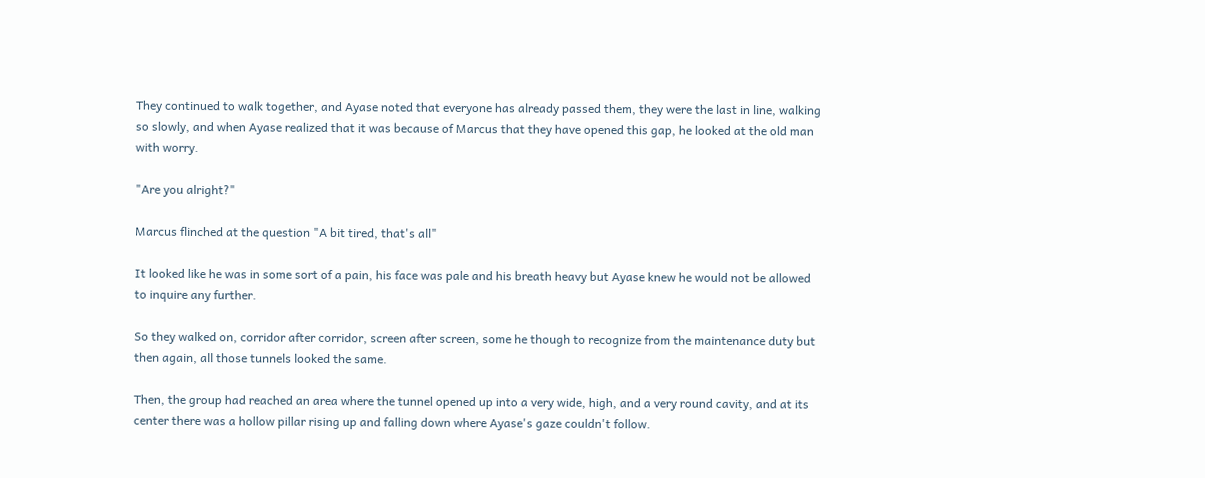They continued to walk together, and Ayase noted that everyone has already passed them, they were the last in line, walking so slowly, and when Ayase realized that it was because of Marcus that they have opened this gap, he looked at the old man with worry.

"Are you alright?"

Marcus flinched at the question "A bit tired, that's all"

It looked like he was in some sort of a pain, his face was pale and his breath heavy but Ayase knew he would not be allowed to inquire any further.

So they walked on, corridor after corridor, screen after screen, some he though to recognize from the maintenance duty but then again, all those tunnels looked the same.

Then, the group had reached an area where the tunnel opened up into a very wide, high, and a very round cavity, and at its center there was a hollow pillar rising up and falling down where Ayase's gaze couldn't follow.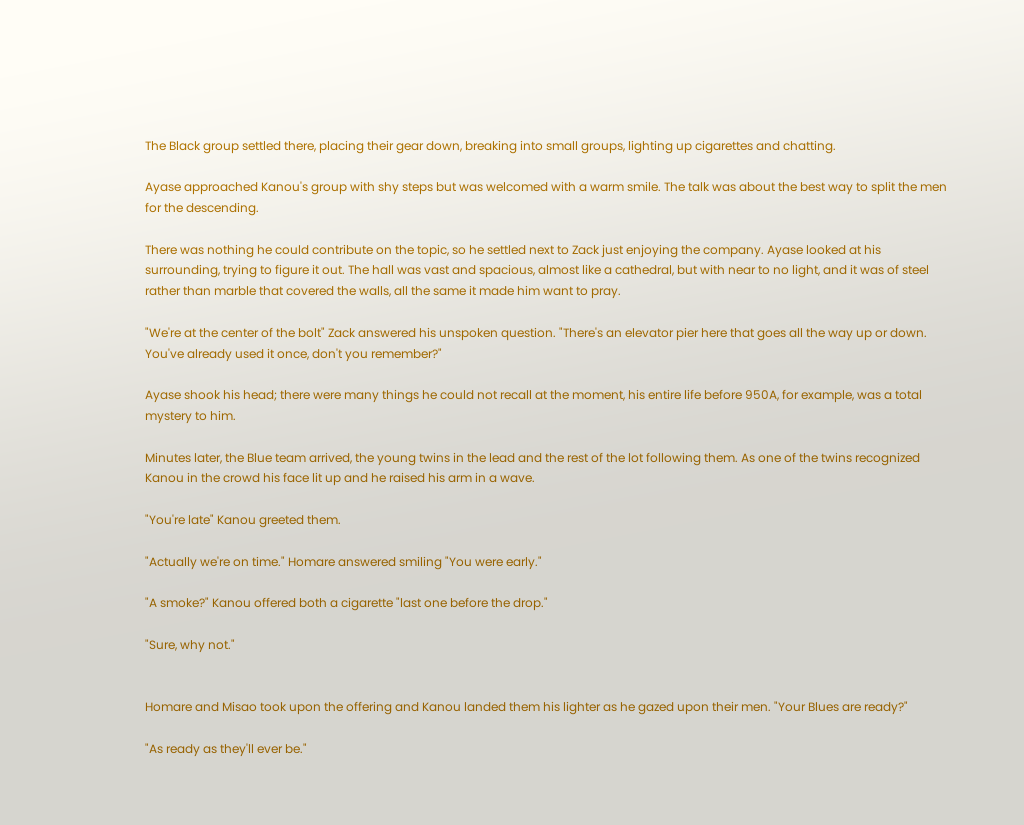The Black group settled there, placing their gear down, breaking into small groups, lighting up cigarettes and chatting.

Ayase approached Kanou's group with shy steps but was welcomed with a warm smile. The talk was about the best way to split the men for the descending.

There was nothing he could contribute on the topic, so he settled next to Zack just enjoying the company. Ayase looked at his surrounding, trying to figure it out. The hall was vast and spacious, almost like a cathedral, but with near to no light, and it was of steel rather than marble that covered the walls, all the same it made him want to pray.

"We're at the center of the bolt" Zack answered his unspoken question. "There's an elevator pier here that goes all the way up or down. You've already used it once, don't you remember?"

Ayase shook his head; there were many things he could not recall at the moment, his entire life before 950A, for example, was a total mystery to him.

Minutes later, the Blue team arrived, the young twins in the lead and the rest of the lot following them. As one of the twins recognized Kanou in the crowd his face lit up and he raised his arm in a wave.

"You're late" Kanou greeted them.

"Actually we're on time." Homare answered smiling "You were early."

"A smoke?" Kanou offered both a cigarette "last one before the drop."

"Sure, why not."


Homare and Misao took upon the offering and Kanou landed them his lighter as he gazed upon their men. "Your Blues are ready?"

"As ready as they'll ever be."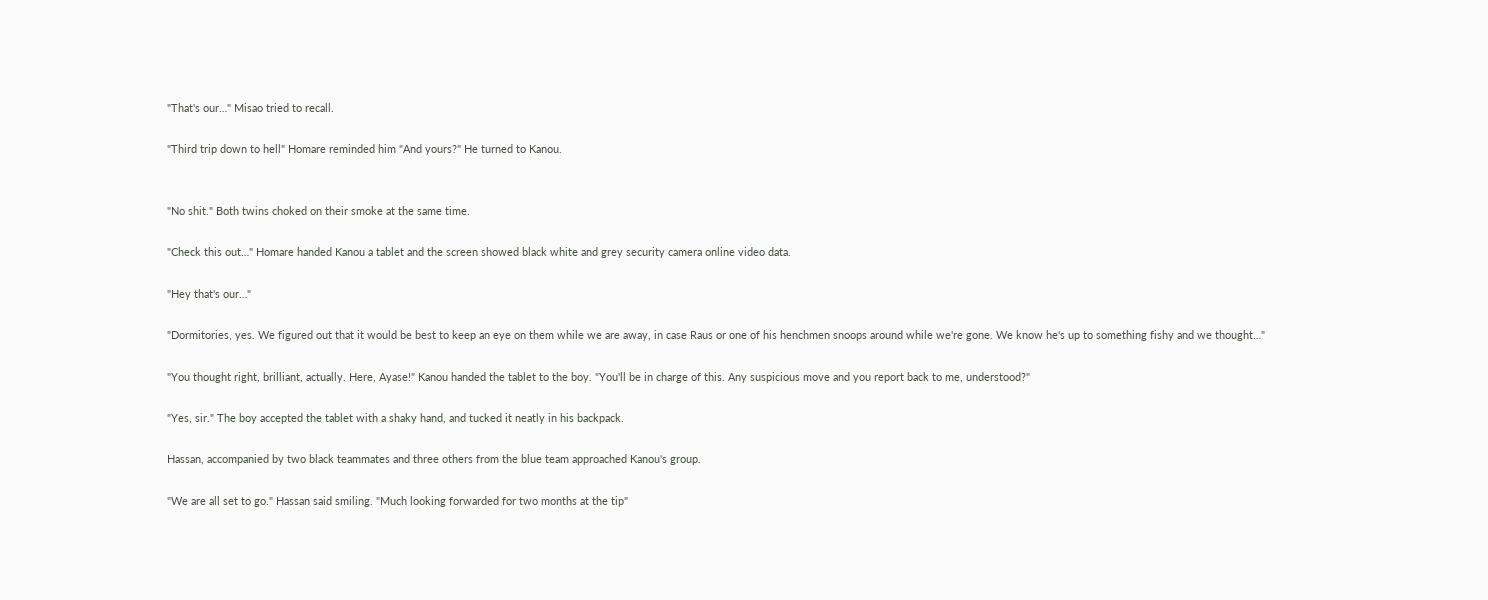"That's our…" Misao tried to recall.

"Third trip down to hell" Homare reminded him "And yours?" He turned to Kanou.


"No shit." Both twins choked on their smoke at the same time.

"Check this out…" Homare handed Kanou a tablet and the screen showed black white and grey security camera online video data.

"Hey that's our…"

"Dormitories, yes. We figured out that it would be best to keep an eye on them while we are away, in case Raus or one of his henchmen snoops around while we're gone. We know he's up to something fishy and we thought…"

"You thought right, brilliant, actually. Here, Ayase!" Kanou handed the tablet to the boy. "You'll be in charge of this. Any suspicious move and you report back to me, understood?"

"Yes, sir." The boy accepted the tablet with a shaky hand, and tucked it neatly in his backpack.

Hassan, accompanied by two black teammates and three others from the blue team approached Kanou's group.

"We are all set to go." Hassan said smiling. "Much looking forwarded for two months at the tip"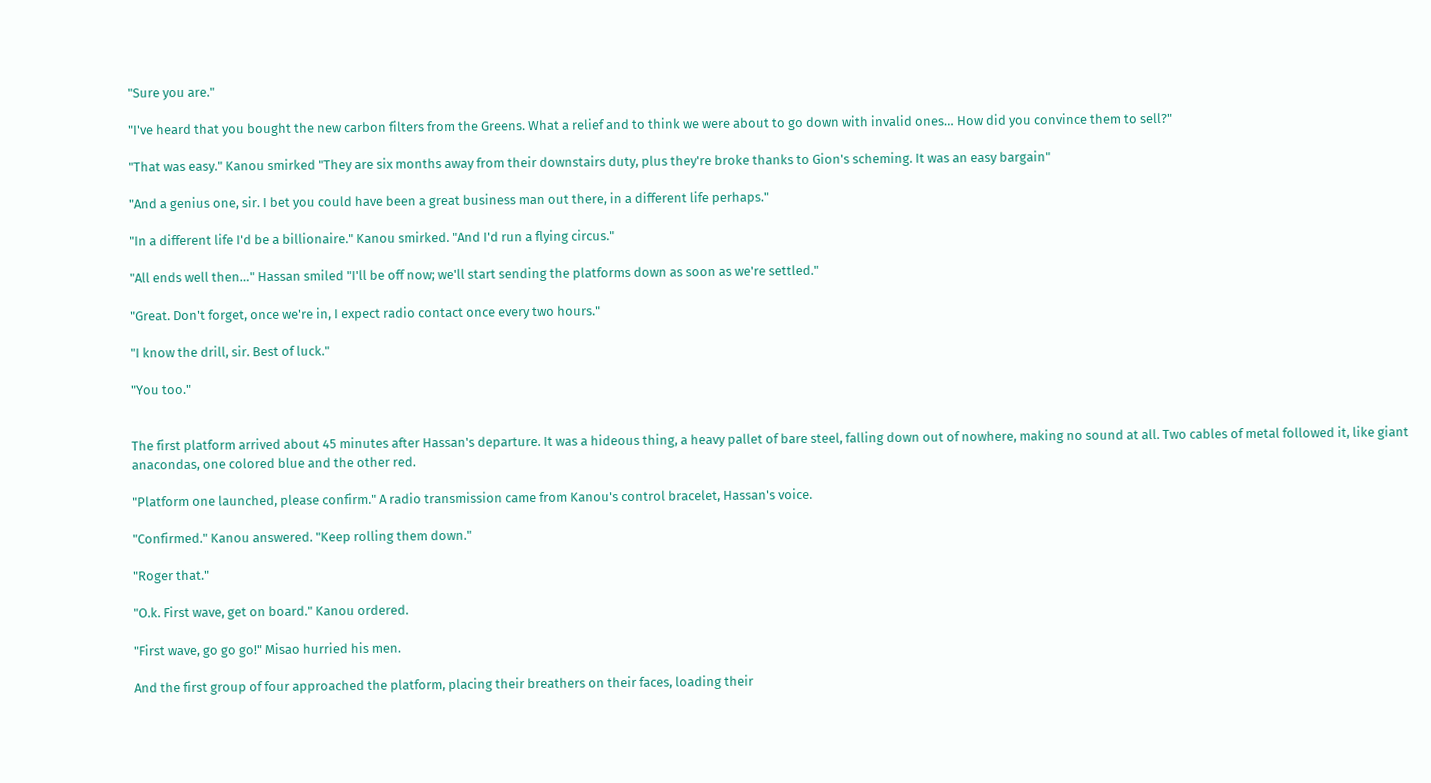"Sure you are."

"I've heard that you bought the new carbon filters from the Greens. What a relief and to think we were about to go down with invalid ones… How did you convince them to sell?"

"That was easy." Kanou smirked "They are six months away from their downstairs duty, plus they're broke thanks to Gion's scheming. It was an easy bargain"

"And a genius one, sir. I bet you could have been a great business man out there, in a different life perhaps."

"In a different life I'd be a billionaire." Kanou smirked. "And I'd run a flying circus."

"All ends well then…" Hassan smiled "I'll be off now; we'll start sending the platforms down as soon as we're settled."

"Great. Don't forget, once we're in, I expect radio contact once every two hours."

"I know the drill, sir. Best of luck."

"You too."


The first platform arrived about 45 minutes after Hassan's departure. It was a hideous thing, a heavy pallet of bare steel, falling down out of nowhere, making no sound at all. Two cables of metal followed it, like giant anacondas, one colored blue and the other red.

"Platform one launched, please confirm." A radio transmission came from Kanou's control bracelet, Hassan's voice.

"Confirmed." Kanou answered. "Keep rolling them down."

"Roger that."

"O.k. First wave, get on board." Kanou ordered.

"First wave, go go go!" Misao hurried his men.

And the first group of four approached the platform, placing their breathers on their faces, loading their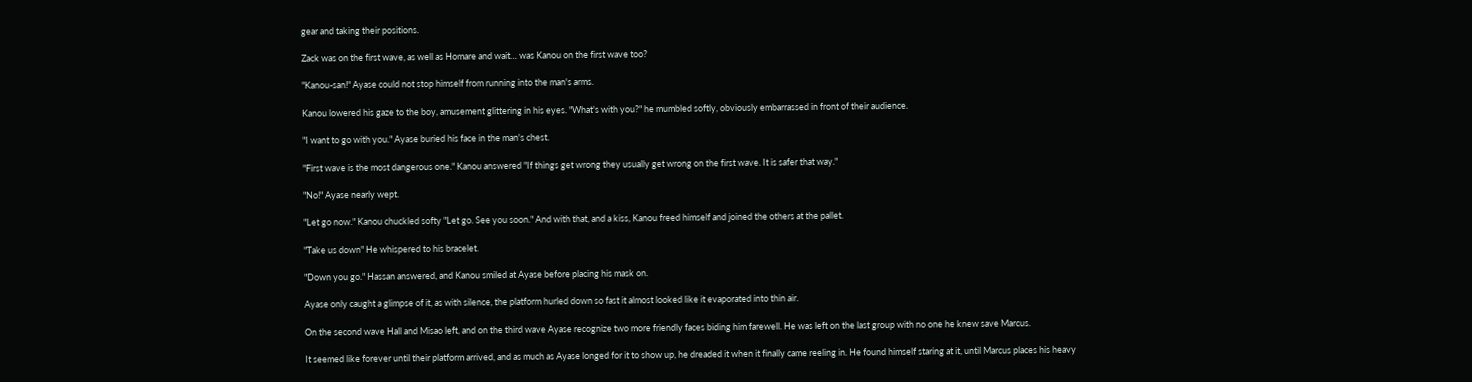gear and taking their positions.

Zack was on the first wave, as well as Homare and wait… was Kanou on the first wave too?

"Kanou-san!" Ayase could not stop himself from running into the man's arms.

Kanou lowered his gaze to the boy, amusement glittering in his eyes. "What's with you?" he mumbled softly, obviously embarrassed in front of their audience.

"I want to go with you." Ayase buried his face in the man's chest.

"First wave is the most dangerous one." Kanou answered "If things get wrong they usually get wrong on the first wave. It is safer that way."

"No!" Ayase nearly wept.

"Let go now." Kanou chuckled softy "Let go. See you soon." And with that, and a kiss, Kanou freed himself and joined the others at the pallet.

"Take us down" He whispered to his bracelet.

"Down you go." Hassan answered, and Kanou smiled at Ayase before placing his mask on.

Ayase only caught a glimpse of it, as with silence, the platform hurled down so fast it almost looked like it evaporated into thin air.

On the second wave Hall and Misao left, and on the third wave Ayase recognize two more friendly faces biding him farewell. He was left on the last group with no one he knew save Marcus.

It seemed like forever until their platform arrived, and as much as Ayase longed for it to show up, he dreaded it when it finally came reeling in. He found himself staring at it, until Marcus places his heavy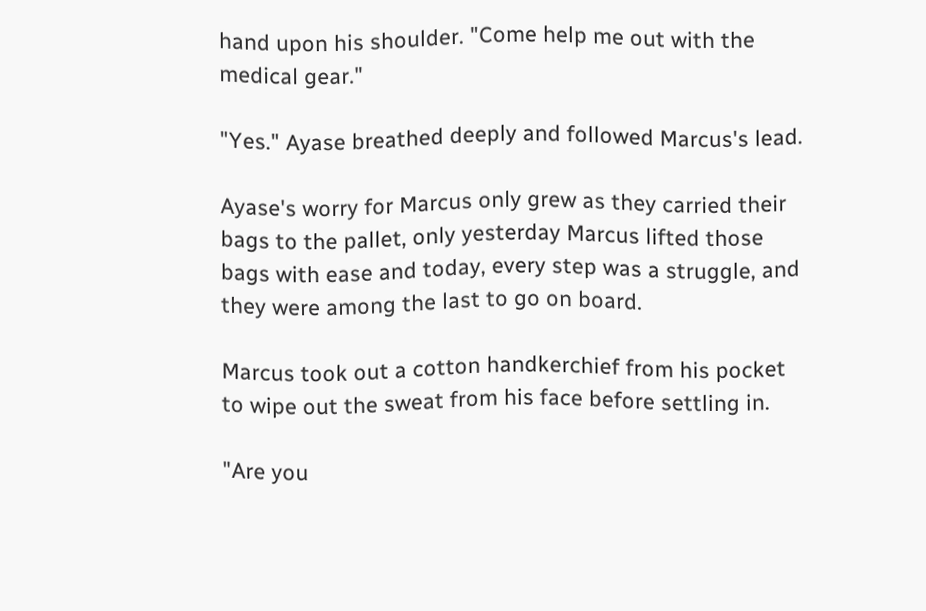hand upon his shoulder. "Come help me out with the medical gear."

"Yes." Ayase breathed deeply and followed Marcus's lead.

Ayase's worry for Marcus only grew as they carried their bags to the pallet, only yesterday Marcus lifted those bags with ease and today, every step was a struggle, and they were among the last to go on board.

Marcus took out a cotton handkerchief from his pocket to wipe out the sweat from his face before settling in.

"Are you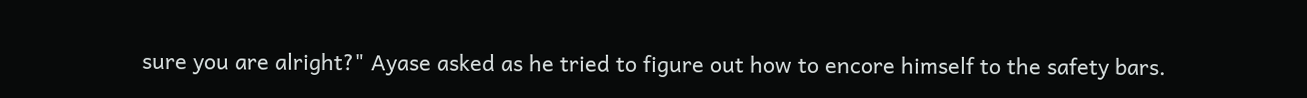sure you are alright?" Ayase asked as he tried to figure out how to encore himself to the safety bars.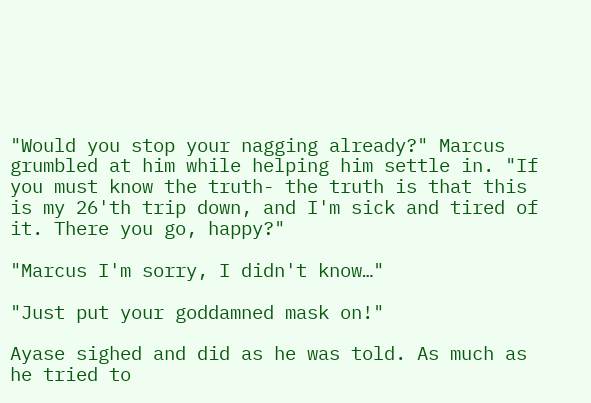"Would you stop your nagging already?" Marcus grumbled at him while helping him settle in. "If you must know the truth- the truth is that this is my 26'th trip down, and I'm sick and tired of it. There you go, happy?"

"Marcus I'm sorry, I didn't know…"

"Just put your goddamned mask on!"

Ayase sighed and did as he was told. As much as he tried to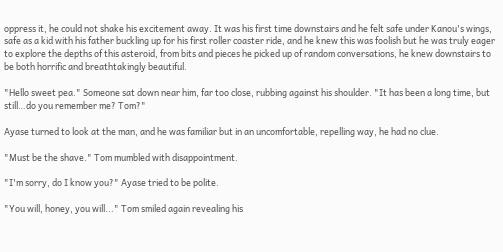oppress it, he could not shake his excitement away. It was his first time downstairs and he felt safe under Kanou's wings, safe as a kid with his father buckling up for his first roller coaster ride, and he knew this was foolish but he was truly eager to explore the depths of this asteroid, from bits and pieces he picked up of random conversations, he knew downstairs to be both horrific and breathtakingly beautiful.

"Hello sweet pea." Someone sat down near him, far too close, rubbing against his shoulder. "It has been a long time, but still…do you remember me? Tom?"

Ayase turned to look at the man, and he was familiar but in an uncomfortable, repelling way, he had no clue.

"Must be the shave." Tom mumbled with disappointment.

"I'm sorry, do I know you?" Ayase tried to be polite.

"You will, honey, you will..." Tom smiled again revealing his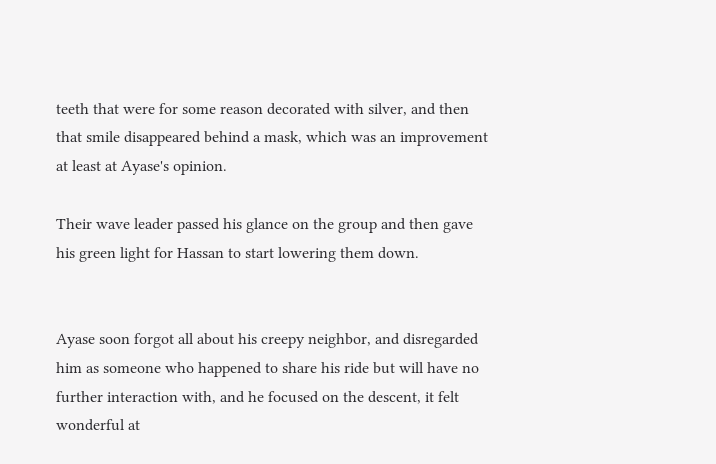teeth that were for some reason decorated with silver, and then that smile disappeared behind a mask, which was an improvement at least at Ayase's opinion.

Their wave leader passed his glance on the group and then gave his green light for Hassan to start lowering them down.


Ayase soon forgot all about his creepy neighbor, and disregarded him as someone who happened to share his ride but will have no further interaction with, and he focused on the descent, it felt wonderful at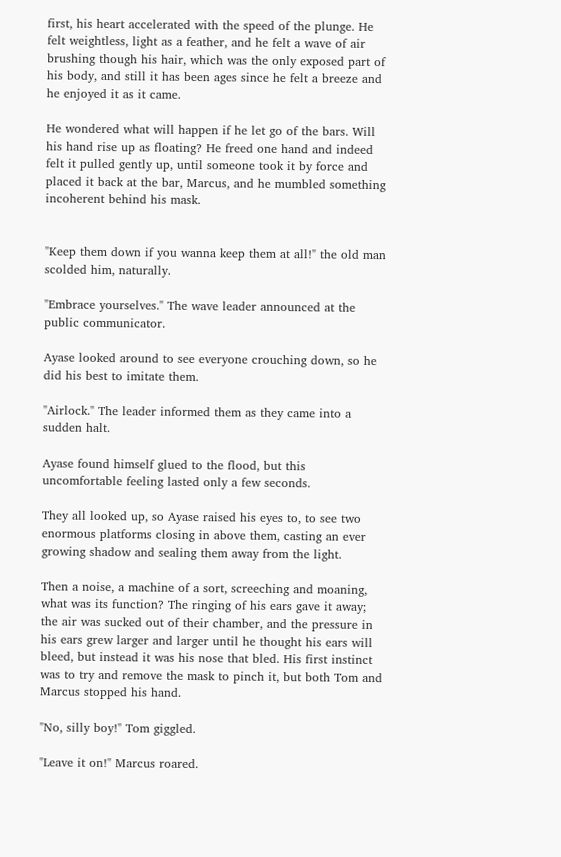first, his heart accelerated with the speed of the plunge. He felt weightless, light as a feather, and he felt a wave of air brushing though his hair, which was the only exposed part of his body, and still it has been ages since he felt a breeze and he enjoyed it as it came.

He wondered what will happen if he let go of the bars. Will his hand rise up as floating? He freed one hand and indeed felt it pulled gently up, until someone took it by force and placed it back at the bar, Marcus, and he mumbled something incoherent behind his mask.


"Keep them down if you wanna keep them at all!" the old man scolded him, naturally.

"Embrace yourselves." The wave leader announced at the public communicator.

Ayase looked around to see everyone crouching down, so he did his best to imitate them.

"Airlock." The leader informed them as they came into a sudden halt.

Ayase found himself glued to the flood, but this uncomfortable feeling lasted only a few seconds.

They all looked up, so Ayase raised his eyes to, to see two enormous platforms closing in above them, casting an ever growing shadow and sealing them away from the light.

Then a noise, a machine of a sort, screeching and moaning, what was its function? The ringing of his ears gave it away; the air was sucked out of their chamber, and the pressure in his ears grew larger and larger until he thought his ears will bleed, but instead it was his nose that bled. His first instinct was to try and remove the mask to pinch it, but both Tom and Marcus stopped his hand.

"No, silly boy!" Tom giggled.

"Leave it on!" Marcus roared.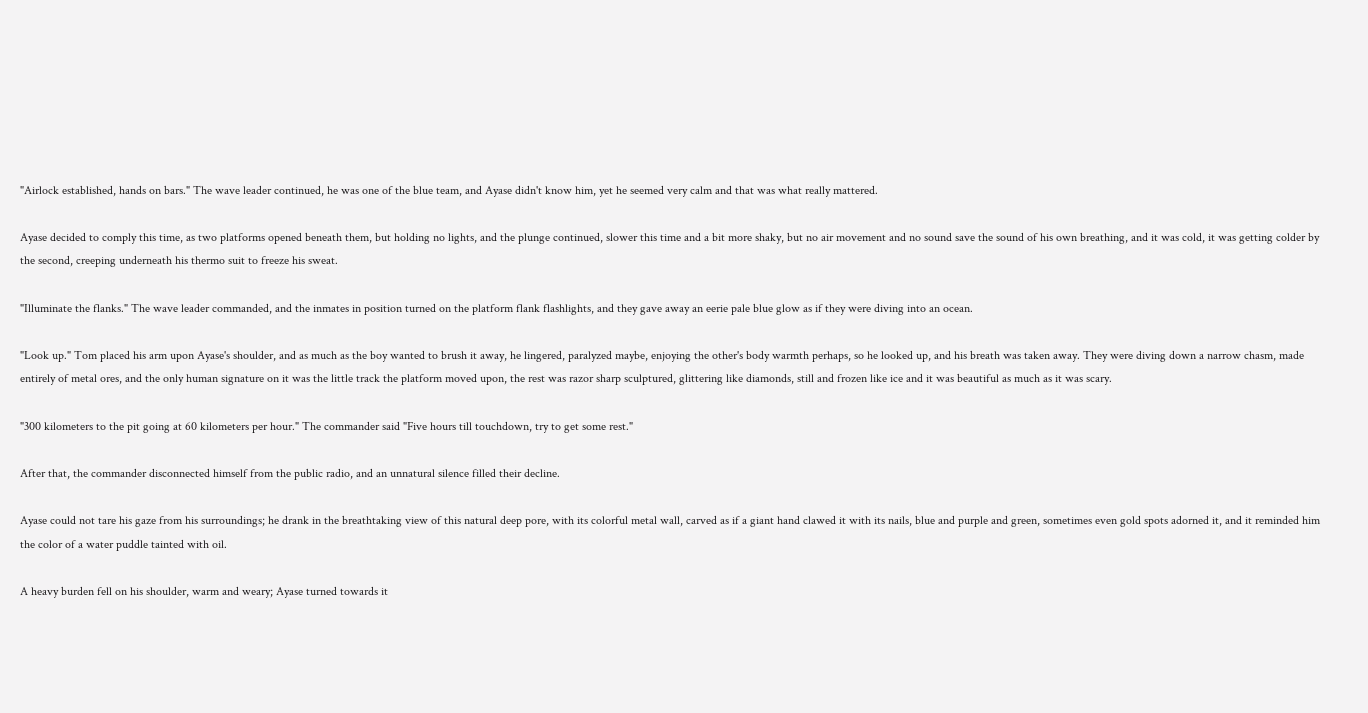"Airlock established, hands on bars." The wave leader continued, he was one of the blue team, and Ayase didn't know him, yet he seemed very calm and that was what really mattered.

Ayase decided to comply this time, as two platforms opened beneath them, but holding no lights, and the plunge continued, slower this time and a bit more shaky, but no air movement and no sound save the sound of his own breathing, and it was cold, it was getting colder by the second, creeping underneath his thermo suit to freeze his sweat.

"Illuminate the flanks." The wave leader commanded, and the inmates in position turned on the platform flank flashlights, and they gave away an eerie pale blue glow as if they were diving into an ocean.

"Look up." Tom placed his arm upon Ayase's shoulder, and as much as the boy wanted to brush it away, he lingered, paralyzed maybe, enjoying the other's body warmth perhaps, so he looked up, and his breath was taken away. They were diving down a narrow chasm, made entirely of metal ores, and the only human signature on it was the little track the platform moved upon, the rest was razor sharp sculptured, glittering like diamonds, still and frozen like ice and it was beautiful as much as it was scary.

"300 kilometers to the pit going at 60 kilometers per hour." The commander said "Five hours till touchdown, try to get some rest."

After that, the commander disconnected himself from the public radio, and an unnatural silence filled their decline.

Ayase could not tare his gaze from his surroundings; he drank in the breathtaking view of this natural deep pore, with its colorful metal wall, carved as if a giant hand clawed it with its nails, blue and purple and green, sometimes even gold spots adorned it, and it reminded him the color of a water puddle tainted with oil.

A heavy burden fell on his shoulder, warm and weary; Ayase turned towards it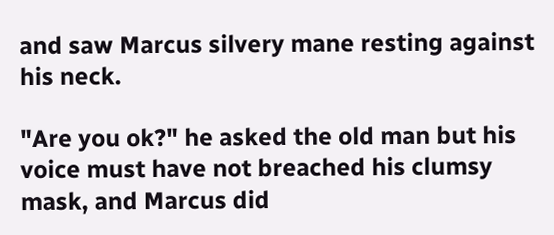and saw Marcus silvery mane resting against his neck.

"Are you ok?" he asked the old man but his voice must have not breached his clumsy mask, and Marcus did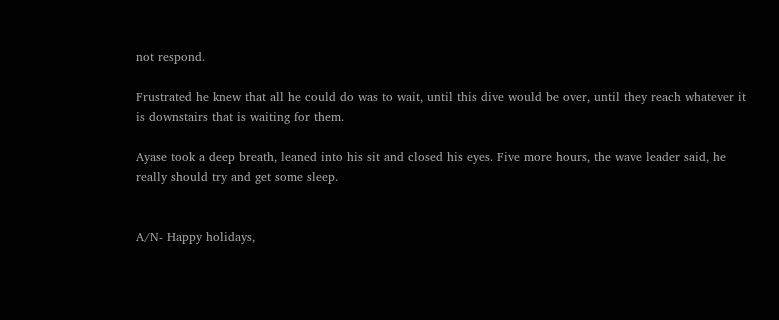not respond.

Frustrated he knew that all he could do was to wait, until this dive would be over, until they reach whatever it is downstairs that is waiting for them.

Ayase took a deep breath, leaned into his sit and closed his eyes. Five more hours, the wave leader said, he really should try and get some sleep.


A/N- Happy holidays,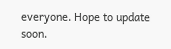everyone. Hope to update soon.